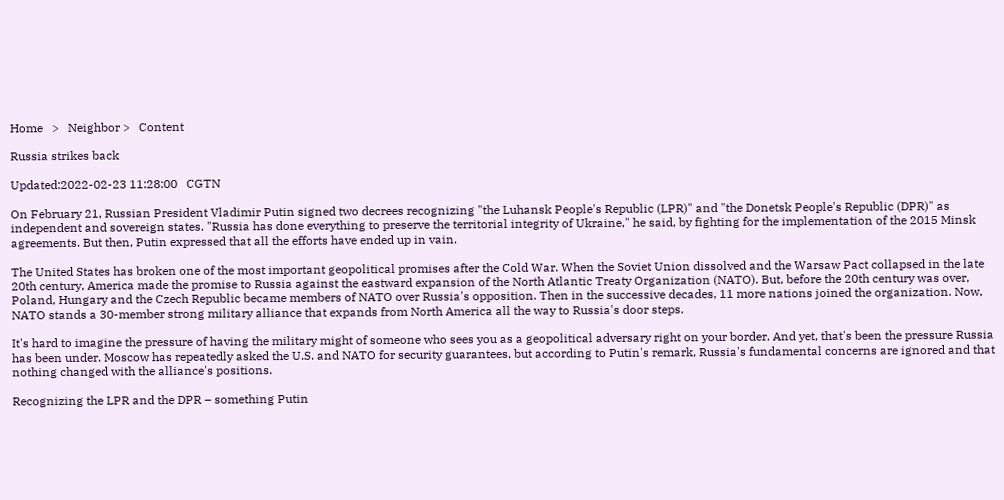Home   >   Neighbor >   Content

Russia strikes back

Updated:2022-02-23 11:28:00   CGTN

On February 21, Russian President Vladimir Putin signed two decrees recognizing "the Luhansk People's Republic (LPR)" and "the Donetsk People's Republic (DPR)" as independent and sovereign states. "Russia has done everything to preserve the territorial integrity of Ukraine," he said, by fighting for the implementation of the 2015 Minsk agreements. But then, Putin expressed that all the efforts have ended up in vain.

The United States has broken one of the most important geopolitical promises after the Cold War. When the Soviet Union dissolved and the Warsaw Pact collapsed in the late 20th century, America made the promise to Russia against the eastward expansion of the North Atlantic Treaty Organization (NATO). But, before the 20th century was over, Poland, Hungary and the Czech Republic became members of NATO over Russia's opposition. Then in the successive decades, 11 more nations joined the organization. Now, NATO stands a 30-member strong military alliance that expands from North America all the way to Russia's door steps.

It's hard to imagine the pressure of having the military might of someone who sees you as a geopolitical adversary right on your border. And yet, that's been the pressure Russia has been under. Moscow has repeatedly asked the U.S. and NATO for security guarantees, but according to Putin's remark, Russia's fundamental concerns are ignored and that nothing changed with the alliance's positions.

Recognizing the LPR and the DPR – something Putin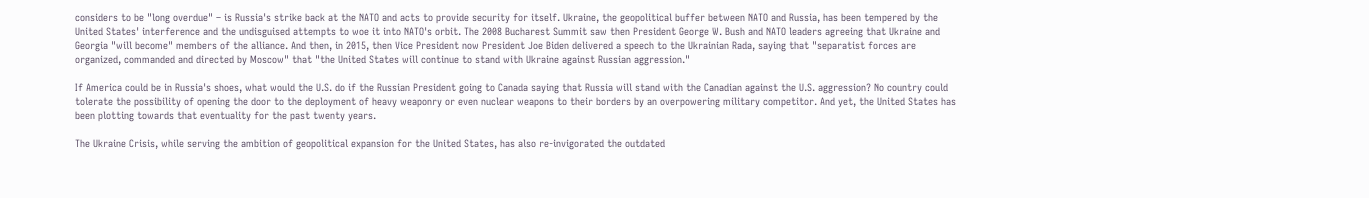considers to be "long overdue" – is Russia's strike back at the NATO and acts to provide security for itself. Ukraine, the geopolitical buffer between NATO and Russia, has been tempered by the United States' interference and the undisguised attempts to woe it into NATO's orbit. The 2008 Bucharest Summit saw then President George W. Bush and NATO leaders agreeing that Ukraine and Georgia "will become" members of the alliance. And then, in 2015, then Vice President now President Joe Biden delivered a speech to the Ukrainian Rada, saying that "separatist forces are organized, commanded and directed by Moscow" that "the United States will continue to stand with Ukraine against Russian aggression."

If America could be in Russia's shoes, what would the U.S. do if the Russian President going to Canada saying that Russia will stand with the Canadian against the U.S. aggression? No country could tolerate the possibility of opening the door to the deployment of heavy weaponry or even nuclear weapons to their borders by an overpowering military competitor. And yet, the United States has been plotting towards that eventuality for the past twenty years.

The Ukraine Crisis, while serving the ambition of geopolitical expansion for the United States, has also re-invigorated the outdated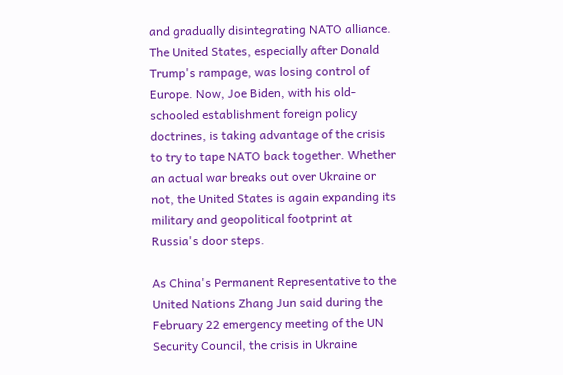and gradually disintegrating NATO alliance. The United States, especially after Donald Trump's rampage, was losing control of Europe. Now, Joe Biden, with his old-schooled establishment foreign policy doctrines, is taking advantage of the crisis to try to tape NATO back together. Whether an actual war breaks out over Ukraine or not, the United States is again expanding its military and geopolitical footprint at Russia's door steps.

As China's Permanent Representative to the United Nations Zhang Jun said during the February 22 emergency meeting of the UN Security Council, the crisis in Ukraine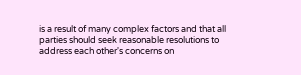is a result of many complex factors and that all parties should seek reasonable resolutions to address each other's concerns on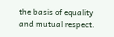the basis of equality and mutual respect.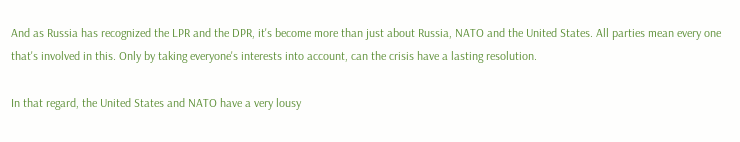And as Russia has recognized the LPR and the DPR, it's become more than just about Russia, NATO and the United States. All parties mean every one that's involved in this. Only by taking everyone's interests into account, can the crisis have a lasting resolution.

In that regard, the United States and NATO have a very lousy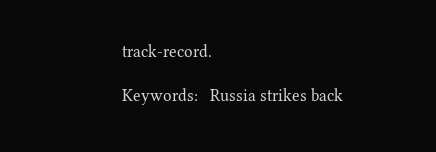track-record.

Keywords:   Russia strikes back